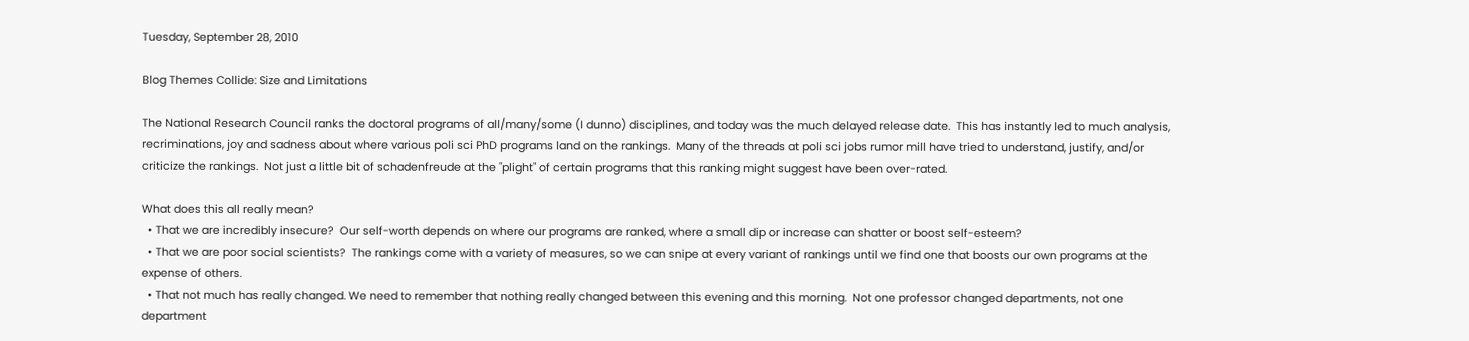Tuesday, September 28, 2010

Blog Themes Collide: Size and Limitations

The National Research Council ranks the doctoral programs of all/many/some (I dunno) disciplines, and today was the much delayed release date.  This has instantly led to much analysis, recriminations, joy and sadness about where various poli sci PhD programs land on the rankings.  Many of the threads at poli sci jobs rumor mill have tried to understand, justify, and/or criticize the rankings.  Not just a little bit of schadenfreude at the "plight" of certain programs that this ranking might suggest have been over-rated.

What does this all really mean?
  • That we are incredibly insecure?  Our self-worth depends on where our programs are ranked, where a small dip or increase can shatter or boost self-esteem?
  • That we are poor social scientists?  The rankings come with a variety of measures, so we can snipe at every variant of rankings until we find one that boosts our own programs at the expense of others.
  • That not much has really changed. We need to remember that nothing really changed between this evening and this morning.  Not one professor changed departments, not one department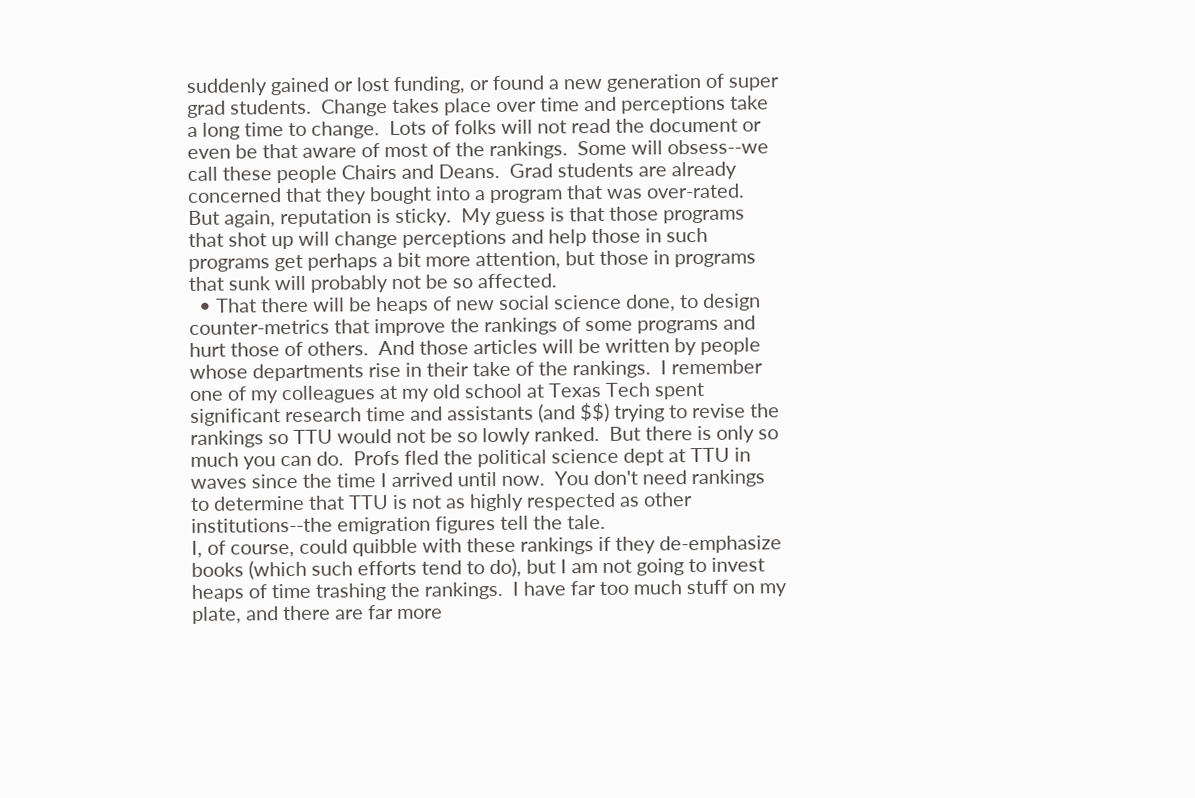suddenly gained or lost funding, or found a new generation of super grad students.  Change takes place over time and perceptions take a long time to change.  Lots of folks will not read the document or even be that aware of most of the rankings.  Some will obsess--we call these people Chairs and Deans.  Grad students are already concerned that they bought into a program that was over-rated.  But again, reputation is sticky.  My guess is that those programs that shot up will change perceptions and help those in such programs get perhaps a bit more attention, but those in programs that sunk will probably not be so affected.
  • That there will be heaps of new social science done, to design counter-metrics that improve the rankings of some programs and hurt those of others.  And those articles will be written by people whose departments rise in their take of the rankings.  I remember one of my colleagues at my old school at Texas Tech spent significant research time and assistants (and $$) trying to revise the rankings so TTU would not be so lowly ranked.  But there is only so much you can do.  Profs fled the political science dept at TTU in waves since the time I arrived until now.  You don't need rankings to determine that TTU is not as highly respected as other institutions--the emigration figures tell the tale.
I, of course, could quibble with these rankings if they de-emphasize books (which such efforts tend to do), but I am not going to invest heaps of time trashing the rankings.  I have far too much stuff on my plate, and there are far more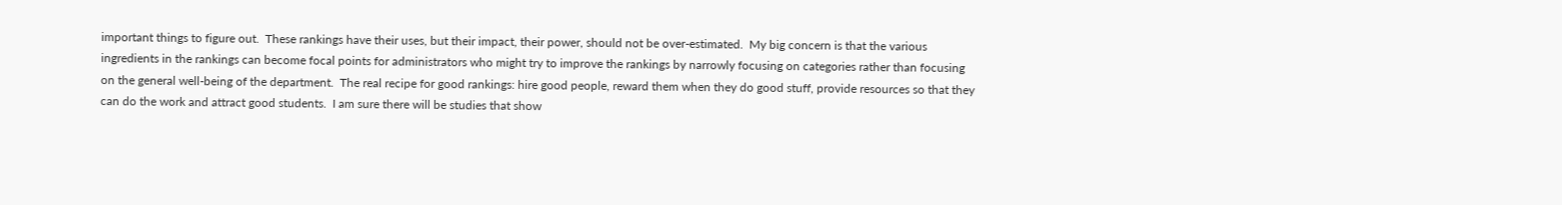important things to figure out.  These rankings have their uses, but their impact, their power, should not be over-estimated.  My big concern is that the various ingredients in the rankings can become focal points for administrators who might try to improve the rankings by narrowly focusing on categories rather than focusing on the general well-being of the department.  The real recipe for good rankings: hire good people, reward them when they do good stuff, provide resources so that they can do the work and attract good students.  I am sure there will be studies that show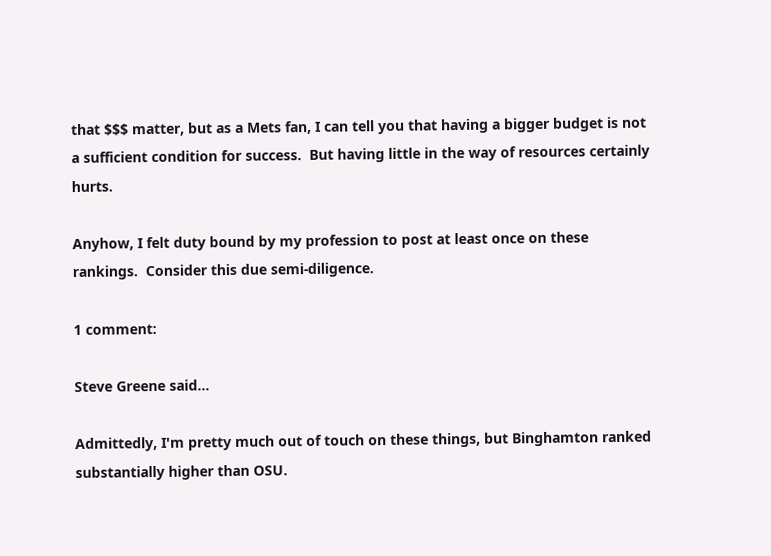that $$$ matter, but as a Mets fan, I can tell you that having a bigger budget is not a sufficient condition for success.  But having little in the way of resources certainly hurts.

Anyhow, I felt duty bound by my profession to post at least once on these rankings.  Consider this due semi-diligence.

1 comment:

Steve Greene said...

Admittedly, I'm pretty much out of touch on these things, but Binghamton ranked substantially higher than OSU.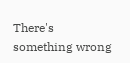There's something wrong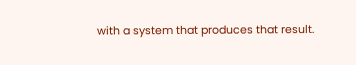with a system that produces that result.